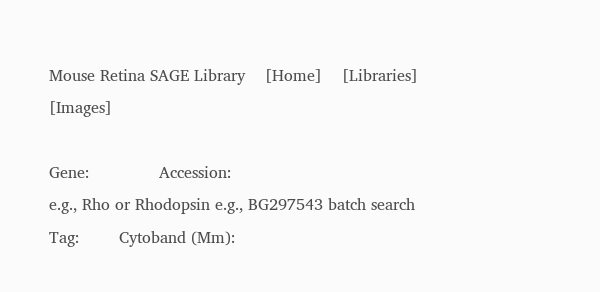Mouse Retina SAGE Library    [Home]    [Libraries]    [Images]

Gene:              Accession:
e.g., Rho or Rhodopsin e.g., BG297543 batch search
Tag:        Cytoband (Mm):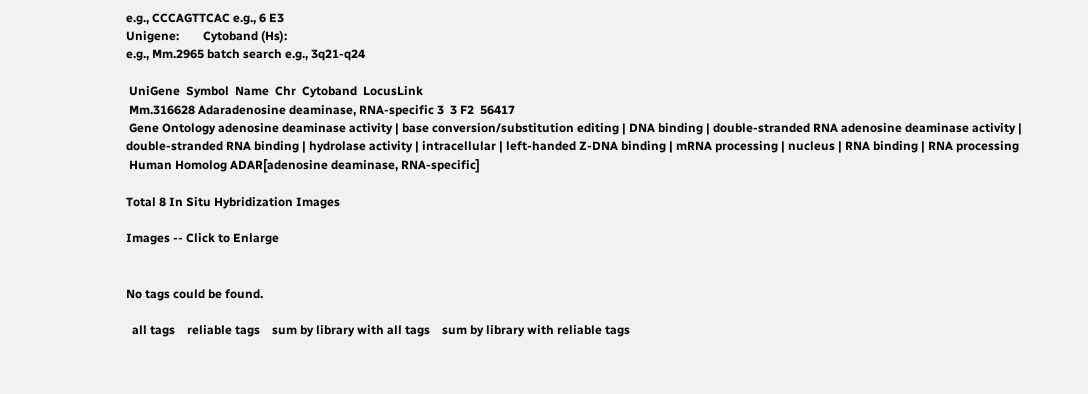e.g., CCCAGTTCAC e.g., 6 E3
Unigene:        Cytoband (Hs):
e.g., Mm.2965 batch search e.g., 3q21-q24

 UniGene  Symbol  Name  Chr  Cytoband  LocusLink
 Mm.316628 Adaradenosine deaminase, RNA-specific 3  3 F2  56417
 Gene Ontology adenosine deaminase activity | base conversion/substitution editing | DNA binding | double-stranded RNA adenosine deaminase activity | double-stranded RNA binding | hydrolase activity | intracellular | left-handed Z-DNA binding | mRNA processing | nucleus | RNA binding | RNA processing
 Human Homolog ADAR[adenosine deaminase, RNA-specific]

Total 8 In Situ Hybridization Images

Images -- Click to Enlarge


No tags could be found.

  all tags    reliable tags    sum by library with all tags    sum by library with reliable tags